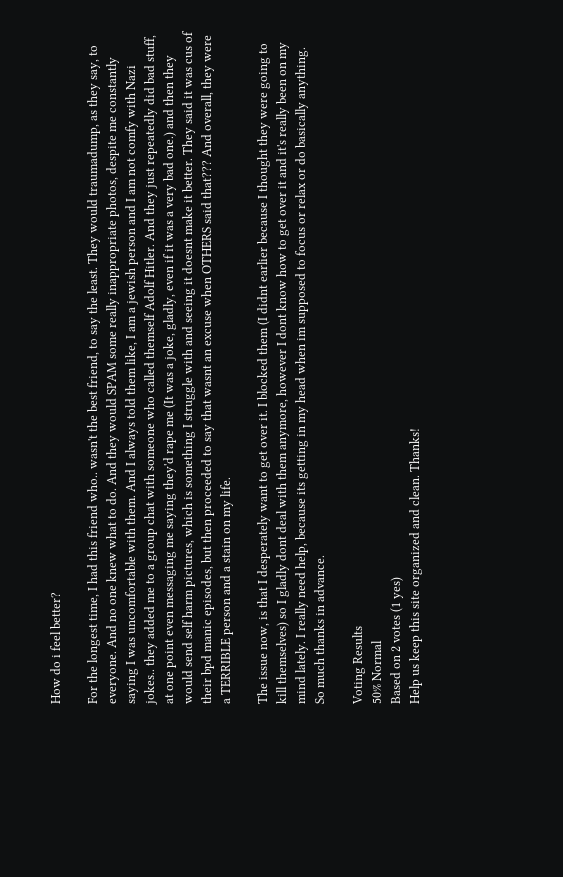How do i feel better?

For the longest time, I had this friend who.. wasn't the best friend, to say the least. They would traumadump, as they say, to everyone. And no one knew what to do. And they would SPAM some really inappropriate photos, despite me constantly saying I was uncomfortable with them. And I always told them like, I am a jewish person and I am not comfy with Nazi jokes.. they added me to a group chat with someone who called themself Adolf Hitler. And they just repeatedly did bad stuff, at one point even messaging me saying they'd rape me (It was a joke, gladly, even if it was a very bad one.) and then they would send self harm pictures, which is something I struggle with and seeing it doesnt make it better. They said it was cus of their bpd manic episodes, but then proceeded to say that wasnt an excuse when OTHERS said that??? And overall, they were a TERRIBLE person and a stain on my life.

The issue now, is that I desperately want to get over it. I blocked them (I didnt earlier because I thought they were going to kill themselves) so I gladly dont deal with them anymore, however I dont know how to get over it and it's really been on my mind lately. I really need help, because its getting in my head when im supposed to focus or relax or do basically anything. So much thanks in advance.

Voting Results
50% Normal
Based on 2 votes (1 yes)
Help us keep this site organized and clean. Thanks!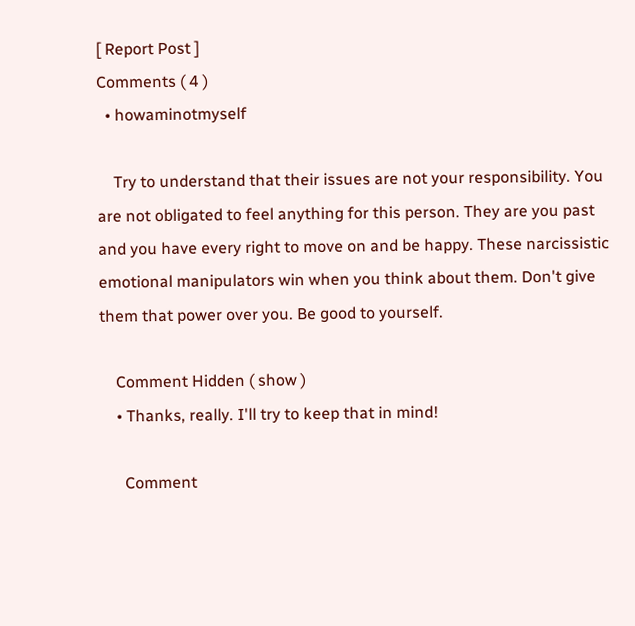[ Report Post ]
Comments ( 4 )
  • howaminotmyself

    Try to understand that their issues are not your responsibility. You are not obligated to feel anything for this person. They are you past and you have every right to move on and be happy. These narcissistic emotional manipulators win when you think about them. Don't give them that power over you. Be good to yourself.

    Comment Hidden ( show )
    • Thanks, really. I'll try to keep that in mind!

      Comment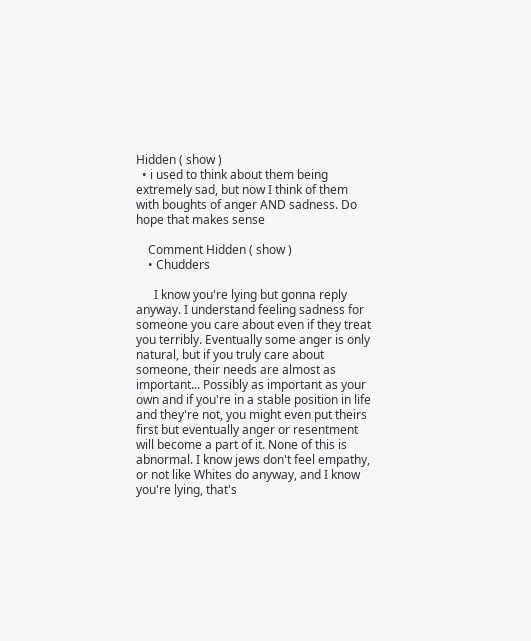Hidden ( show )
  • i used to think about them being extremely sad, but now I think of them with boughts of anger AND sadness. Do hope that makes sense

    Comment Hidden ( show )
    • Chudders

      I know you're lying but gonna reply anyway. I understand feeling sadness for someone you care about even if they treat you terribly. Eventually some anger is only natural, but if you truly care about someone, their needs are almost as important... Possibly as important as your own and if you're in a stable position in life and they're not, you might even put theirs first but eventually anger or resentment will become a part of it. None of this is abnormal. I know jews don't feel empathy, or not like Whites do anyway, and I know you're lying, that's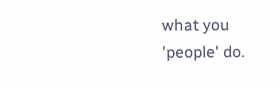what you 'people' do.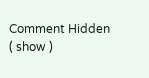Comment Hidden ( show )